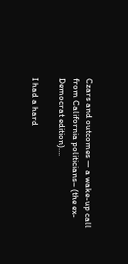Czars and outcomes — a wake-up call from California politicians– (the ex-Democrat edition)….

I had a hard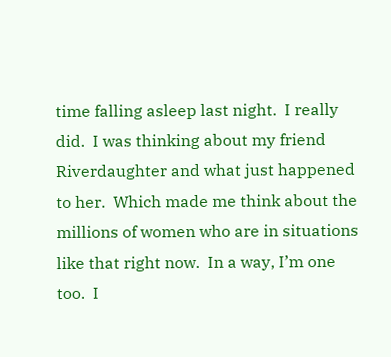time falling asleep last night.  I really did.  I was thinking about my friend Riverdaughter and what just happened to her.  Which made me think about the millions of women who are in situations like that right now.  In a way, I’m one too.  I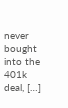never bought into the 401k deal, […]